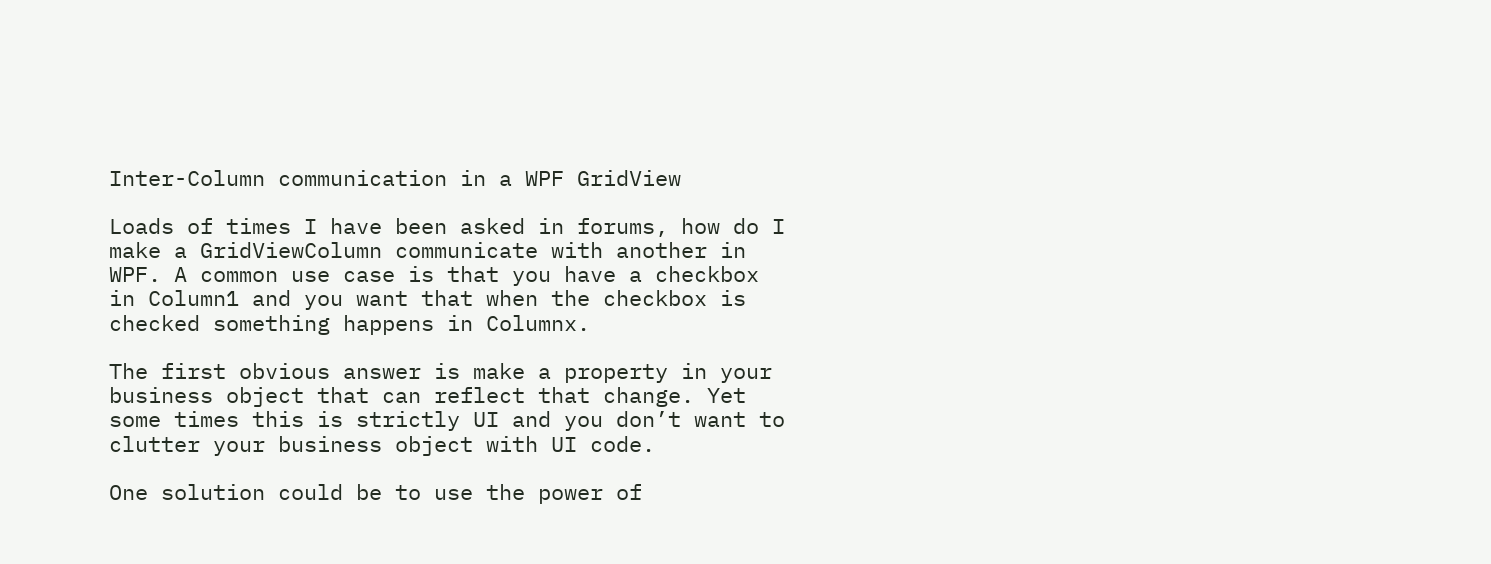Inter-Column communication in a WPF GridView

Loads of times I have been asked in forums, how do I make a GridViewColumn communicate with another in WPF. A common use case is that you have a checkbox in Column1 and you want that when the checkbox is checked something happens in Columnx.

The first obvious answer is make a property in your business object that can reflect that change. Yet some times this is strictly UI and you don’t want to clutter your business object with UI code.

One solution could be to use the power of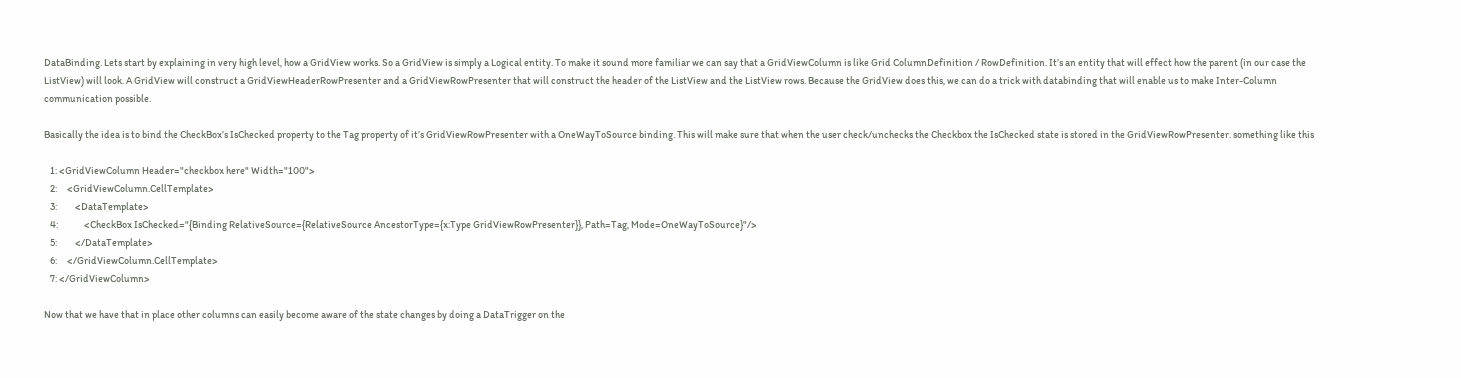DataBinding. Lets start by explaining in very high level, how a GridView works. So a GridView is simply a Logical entity. To make it sound more familiar we can say that a GridViewColumn is like Grid ColumnDefinition / RowDefinition. It’s an entity that will effect how the parent (in our case the ListView) will look. A GridView will construct a GridViewHeaderRowPresenter and a GridViewRowPresenter that will construct the header of the ListView and the ListView rows. Because the GridView does this, we can do a trick with databinding that will enable us to make Inter-Column communication possible.

Basically the idea is to bind the CheckBox’s IsChecked property to the Tag property of it’s GridViewRowPresenter with a OneWayToSource binding. This will make sure that when the user check/unchecks the Checkbox the IsChecked state is stored in the GridViewRowPresenter. something like this

   1: <GridViewColumn Header="checkbox here" Width="100">
   2:     <GridViewColumn.CellTemplate>
   3:         <DataTemplate>
   4:             <CheckBox IsChecked="{Binding RelativeSource={RelativeSource AncestorType={x:Type GridViewRowPresenter}}, Path=Tag, Mode=OneWayToSource}"/>
   5:         </DataTemplate>
   6:     </GridViewColumn.CellTemplate>
   7: </GridViewColumn>

Now that we have that in place other columns can easily become aware of the state changes by doing a DataTrigger on the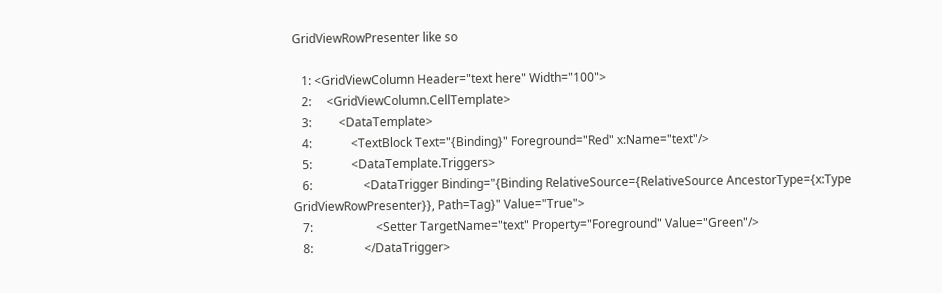GridViewRowPresenter like so

   1: <GridViewColumn Header="text here" Width="100">
   2:     <GridViewColumn.CellTemplate>
   3:         <DataTemplate>
   4:             <TextBlock Text="{Binding}" Foreground="Red" x:Name="text"/>
   5:             <DataTemplate.Triggers>
   6:                 <DataTrigger Binding="{Binding RelativeSource={RelativeSource AncestorType={x:Type GridViewRowPresenter}}, Path=Tag}" Value="True">
   7:                     <Setter TargetName="text" Property="Foreground" Value="Green"/>
   8:                 </DataTrigger>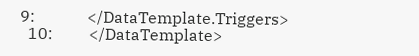9:             </DataTemplate.Triggers>
  10:         </DataTemplate>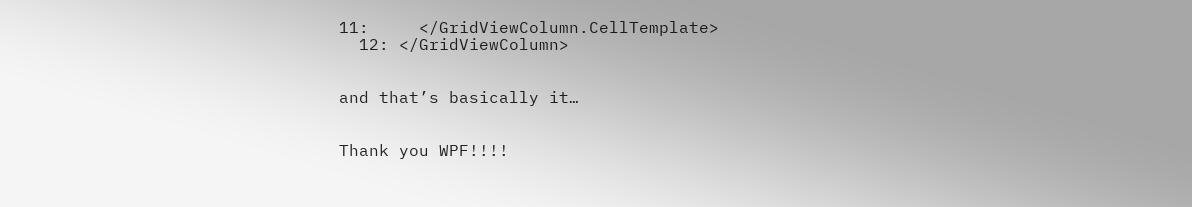11:     </GridViewColumn.CellTemplate>
  12: </GridViewColumn>


and that’s basically it…


Thank you WPF!!!!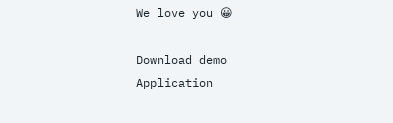We love you 😀

Download demo Application